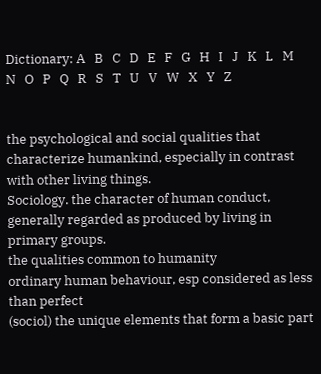Dictionary: A   B   C   D   E   F   G   H   I   J   K   L   M   N   O   P   Q   R   S   T   U   V   W   X   Y   Z


the psychological and social qualities that characterize humankind, especially in contrast with other living things.
Sociology. the character of human conduct, generally regarded as produced by living in primary groups.
the qualities common to humanity
ordinary human behaviour, esp considered as less than perfect
(sociol) the unique elements that form a basic part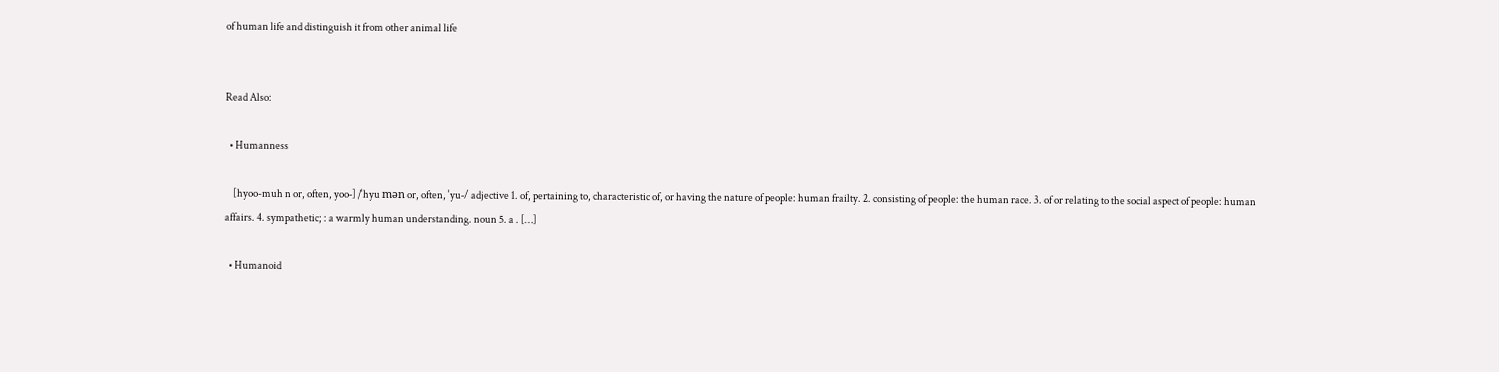of human life and distinguish it from other animal life


Read Also:

  • Humanness

    [hyoo-muh n or, often, yoo‐] /ˈhyu mən or, often, ˈyu‐/ adjective 1. of, pertaining to, characteristic of, or having the nature of people: human frailty. 2. consisting of people: the human race. 3. of or relating to the social aspect of people: human affairs. 4. sympathetic; : a warmly human understanding. noun 5. a . […]

  • Humanoid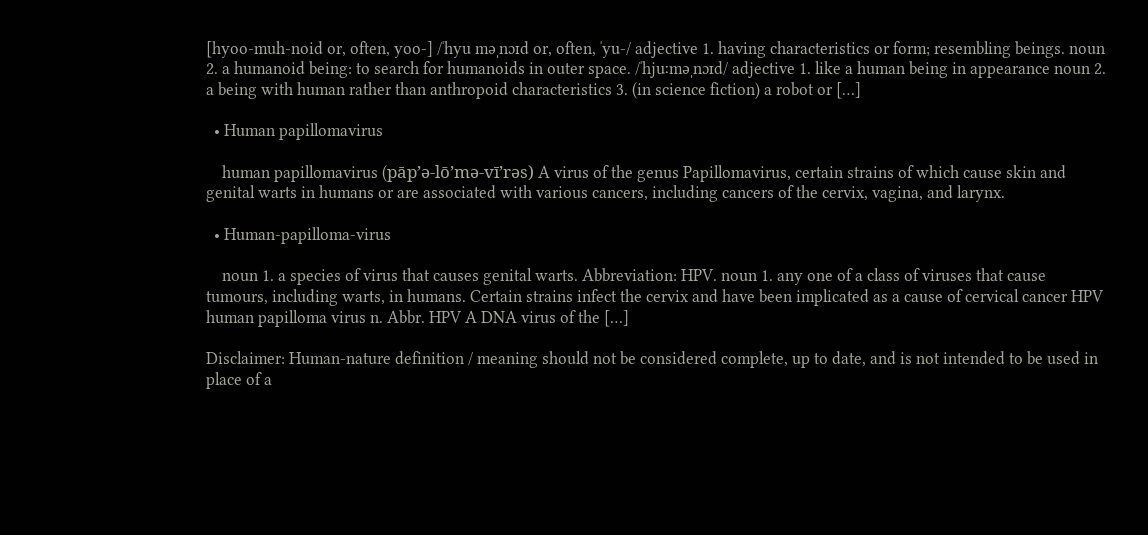[hyoo-muh-noid or, often, yoo-] /ˈhyu məˌnɔɪd or, often, ˈyu-/ adjective 1. having characteristics or form; resembling beings. noun 2. a humanoid being: to search for humanoids in outer space. /ˈhjuːməˌnɔɪd/ adjective 1. like a human being in appearance noun 2. a being with human rather than anthropoid characteristics 3. (in science fiction) a robot or […]

  • Human papillomavirus

    human papillomavirus (pāp’ə-lō’mə-vī’rəs) A virus of the genus Papillomavirus, certain strains of which cause skin and genital warts in humans or are associated with various cancers, including cancers of the cervix, vagina, and larynx.

  • Human-papilloma-virus

    noun 1. a species of virus that causes genital warts. Abbreviation: HPV. noun 1. any one of a class of viruses that cause tumours, including warts, in humans. Certain strains infect the cervix and have been implicated as a cause of cervical cancer HPV human papilloma virus n. Abbr. HPV A DNA virus of the […]

Disclaimer: Human-nature definition / meaning should not be considered complete, up to date, and is not intended to be used in place of a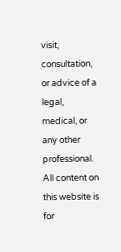visit, consultation, or advice of a legal, medical, or any other professional. All content on this website is for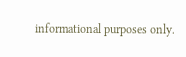informational purposes only.